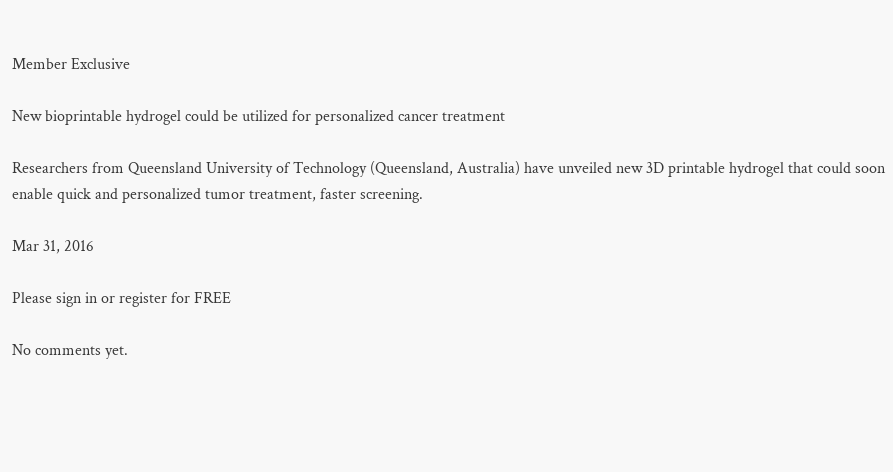Member Exclusive

New bioprintable hydrogel could be utilized for personalized cancer treatment

Researchers from Queensland University of Technology (Queensland, Australia) have unveiled new 3D printable hydrogel that could soon enable quick and personalized tumor treatment, faster screening.

Mar 31, 2016

Please sign in or register for FREE

No comments yet.